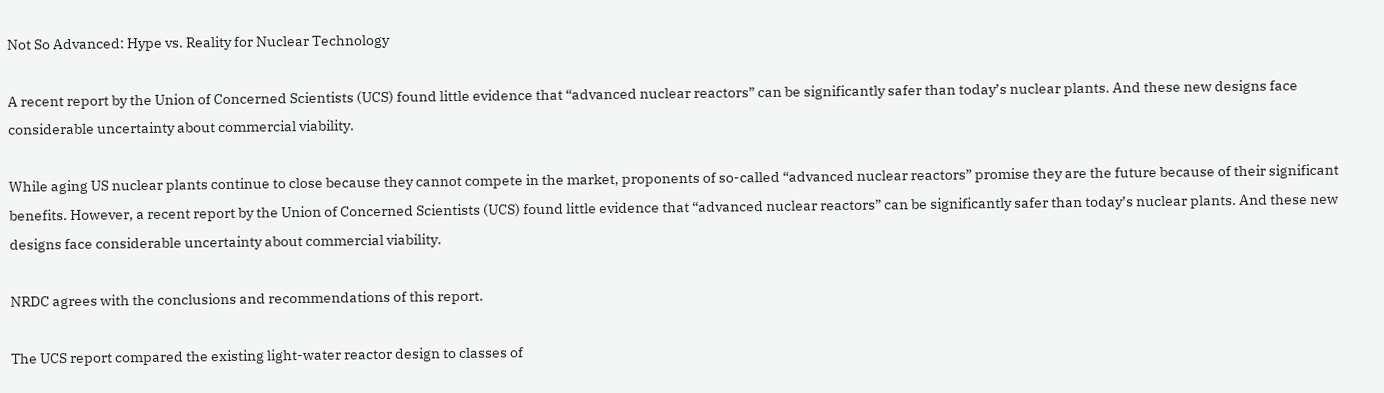Not So Advanced: Hype vs. Reality for Nuclear Technology

A recent report by the Union of Concerned Scientists (UCS) found little evidence that “advanced nuclear reactors” can be significantly safer than today’s nuclear plants. And these new designs face considerable uncertainty about commercial viability.

While aging US nuclear plants continue to close because they cannot compete in the market, proponents of so-called “advanced nuclear reactors” promise they are the future because of their significant benefits. However, a recent report by the Union of Concerned Scientists (UCS) found little evidence that “advanced nuclear reactors” can be significantly safer than today’s nuclear plants. And these new designs face considerable uncertainty about commercial viability.

NRDC agrees with the conclusions and recommendations of this report.

The UCS report compared the existing light-water reactor design to classes of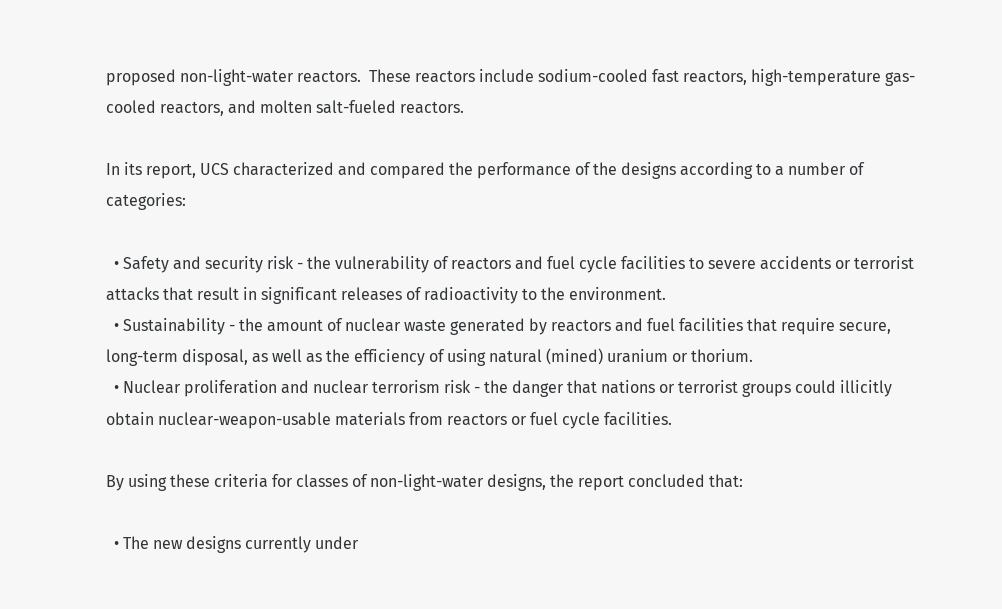proposed non-light-water reactors.  These reactors include sodium-cooled fast reactors, high-temperature gas-cooled reactors, and molten salt-fueled reactors.

In its report, UCS characterized and compared the performance of the designs according to a number of categories:

  • Safety and security risk - the vulnerability of reactors and fuel cycle facilities to severe accidents or terrorist attacks that result in significant releases of radioactivity to the environment.
  • Sustainability - the amount of nuclear waste generated by reactors and fuel facilities that require secure, long-term disposal, as well as the efficiency of using natural (mined) uranium or thorium.
  • Nuclear proliferation and nuclear terrorism risk - the danger that nations or terrorist groups could illicitly obtain nuclear-weapon-usable materials from reactors or fuel cycle facilities.

By using these criteria for classes of non-light-water designs, the report concluded that:

  • The new designs currently under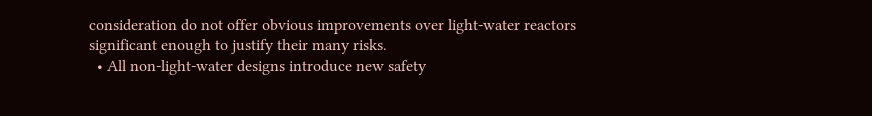consideration do not offer obvious improvements over light-water reactors significant enough to justify their many risks.
  • All non-light-water designs introduce new safety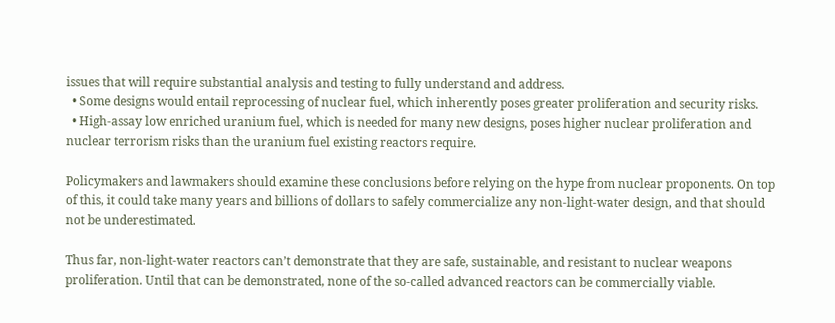issues that will require substantial analysis and testing to fully understand and address.
  • Some designs would entail reprocessing of nuclear fuel, which inherently poses greater proliferation and security risks.
  • High-assay low enriched uranium fuel, which is needed for many new designs, poses higher nuclear proliferation and nuclear terrorism risks than the uranium fuel existing reactors require.

Policymakers and lawmakers should examine these conclusions before relying on the hype from nuclear proponents. On top of this, it could take many years and billions of dollars to safely commercialize any non-light-water design, and that should not be underestimated.

Thus far, non-light-water reactors can’t demonstrate that they are safe, sustainable, and resistant to nuclear weapons proliferation. Until that can be demonstrated, none of the so-called advanced reactors can be commercially viable.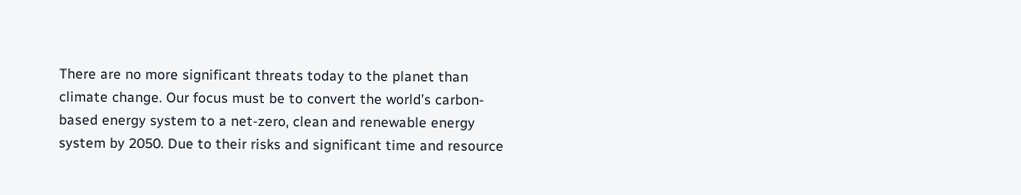There are no more significant threats today to the planet than climate change. Our focus must be to convert the world’s carbon-based energy system to a net-zero, clean and renewable energy system by 2050. Due to their risks and significant time and resource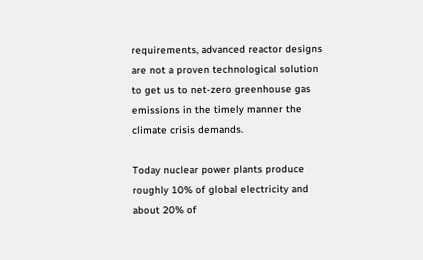requirements, advanced reactor designs are not a proven technological solution to get us to net-zero greenhouse gas emissions in the timely manner the climate crisis demands.

Today nuclear power plants produce roughly 10% of global electricity and about 20% of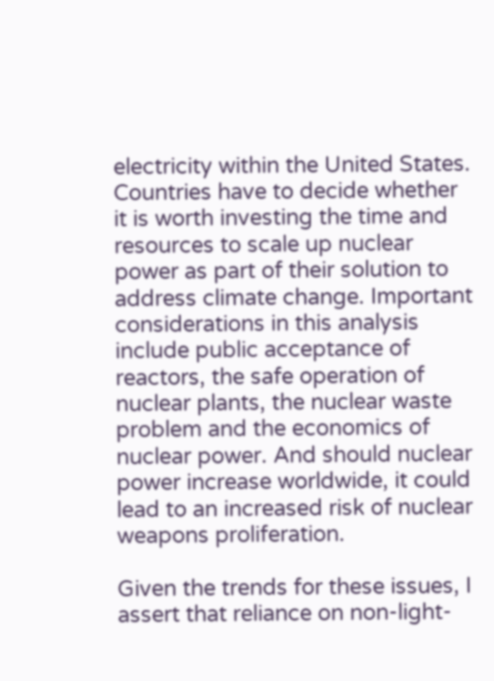electricity within the United States. Countries have to decide whether it is worth investing the time and resources to scale up nuclear power as part of their solution to address climate change. Important considerations in this analysis include public acceptance of reactors, the safe operation of nuclear plants, the nuclear waste problem and the economics of nuclear power. And should nuclear power increase worldwide, it could lead to an increased risk of nuclear weapons proliferation.

Given the trends for these issues, I assert that reliance on non-light-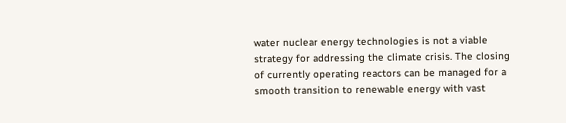water nuclear energy technologies is not a viable strategy for addressing the climate crisis. The closing of currently operating reactors can be managed for a smooth transition to renewable energy with vast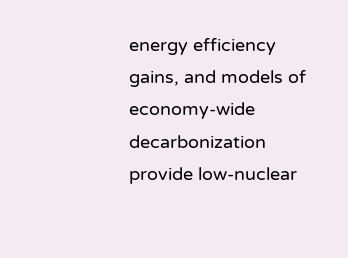energy efficiency gains, and models of economy-wide decarbonization provide low-nuclear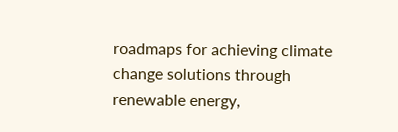roadmaps for achieving climate change solutions through renewable energy,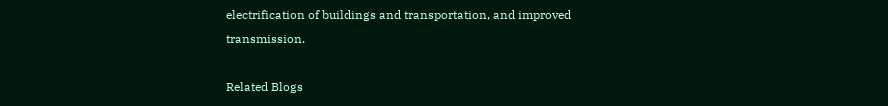electrification of buildings and transportation, and improved transmission.

Related Blogs